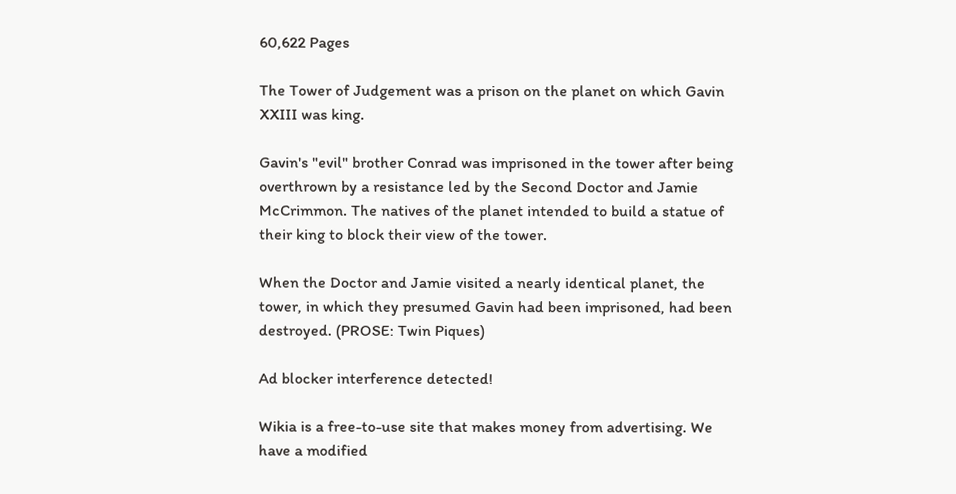60,622 Pages

The Tower of Judgement was a prison on the planet on which Gavin XXIII was king.

Gavin's "evil" brother Conrad was imprisoned in the tower after being overthrown by a resistance led by the Second Doctor and Jamie McCrimmon. The natives of the planet intended to build a statue of their king to block their view of the tower.

When the Doctor and Jamie visited a nearly identical planet, the tower, in which they presumed Gavin had been imprisoned, had been destroyed. (PROSE: Twin Piques)

Ad blocker interference detected!

Wikia is a free-to-use site that makes money from advertising. We have a modified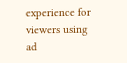experience for viewers using ad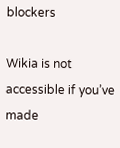blockers

Wikia is not accessible if you’ve made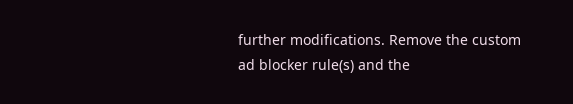further modifications. Remove the custom ad blocker rule(s) and the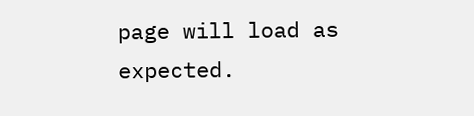page will load as expected.